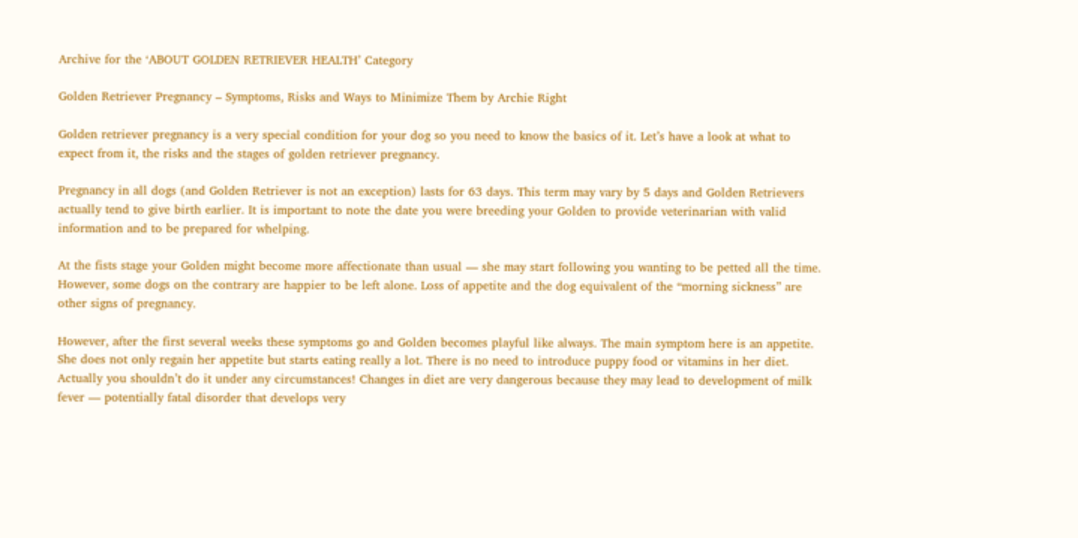Archive for the ‘ABOUT GOLDEN RETRIEVER HEALTH’ Category

Golden Retriever Pregnancy – Symptoms, Risks and Ways to Minimize Them by Archie Right

Golden retriever pregnancy is a very special condition for your dog so you need to know the basics of it. Let’s have a look at what to expect from it, the risks and the stages of golden retriever pregnancy.

Pregnancy in all dogs (and Golden Retriever is not an exception) lasts for 63 days. This term may vary by 5 days and Golden Retrievers actually tend to give birth earlier. It is important to note the date you were breeding your Golden to provide veterinarian with valid information and to be prepared for whelping.

At the fists stage your Golden might become more affectionate than usual — she may start following you wanting to be petted all the time. However, some dogs on the contrary are happier to be left alone. Loss of appetite and the dog equivalent of the “morning sickness” are other signs of pregnancy.

However, after the first several weeks these symptoms go and Golden becomes playful like always. The main symptom here is an appetite. She does not only regain her appetite but starts eating really a lot. There is no need to introduce puppy food or vitamins in her diet. Actually you shouldn’t do it under any circumstances! Changes in diet are very dangerous because they may lead to development of milk fever — potentially fatal disorder that develops very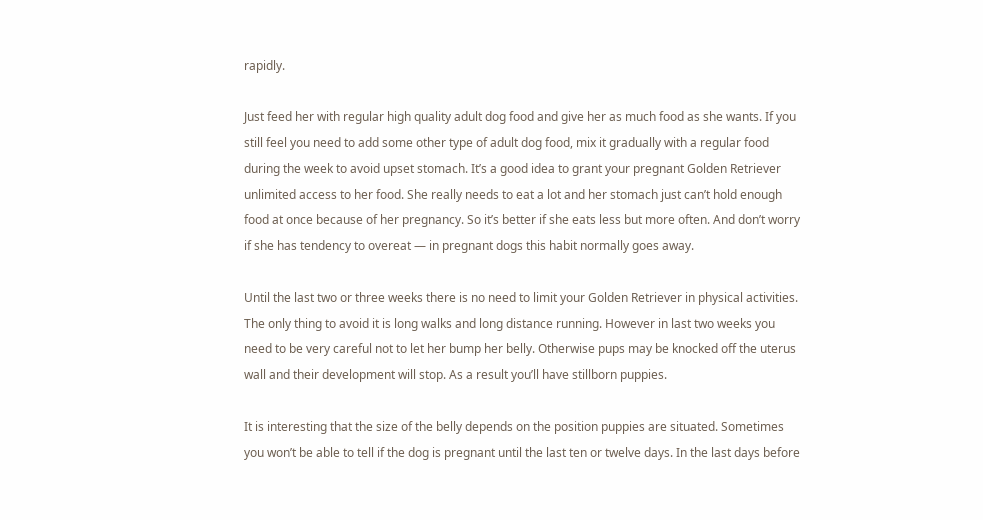rapidly.

Just feed her with regular high quality adult dog food and give her as much food as she wants. If you still feel you need to add some other type of adult dog food, mix it gradually with a regular food during the week to avoid upset stomach. It’s a good idea to grant your pregnant Golden Retriever unlimited access to her food. She really needs to eat a lot and her stomach just can’t hold enough food at once because of her pregnancy. So it’s better if she eats less but more often. And don’t worry if she has tendency to overeat — in pregnant dogs this habit normally goes away.

Until the last two or three weeks there is no need to limit your Golden Retriever in physical activities. The only thing to avoid it is long walks and long distance running. However in last two weeks you need to be very careful not to let her bump her belly. Otherwise pups may be knocked off the uterus wall and their development will stop. As a result you’ll have stillborn puppies.

It is interesting that the size of the belly depends on the position puppies are situated. Sometimes you won’t be able to tell if the dog is pregnant until the last ten or twelve days. In the last days before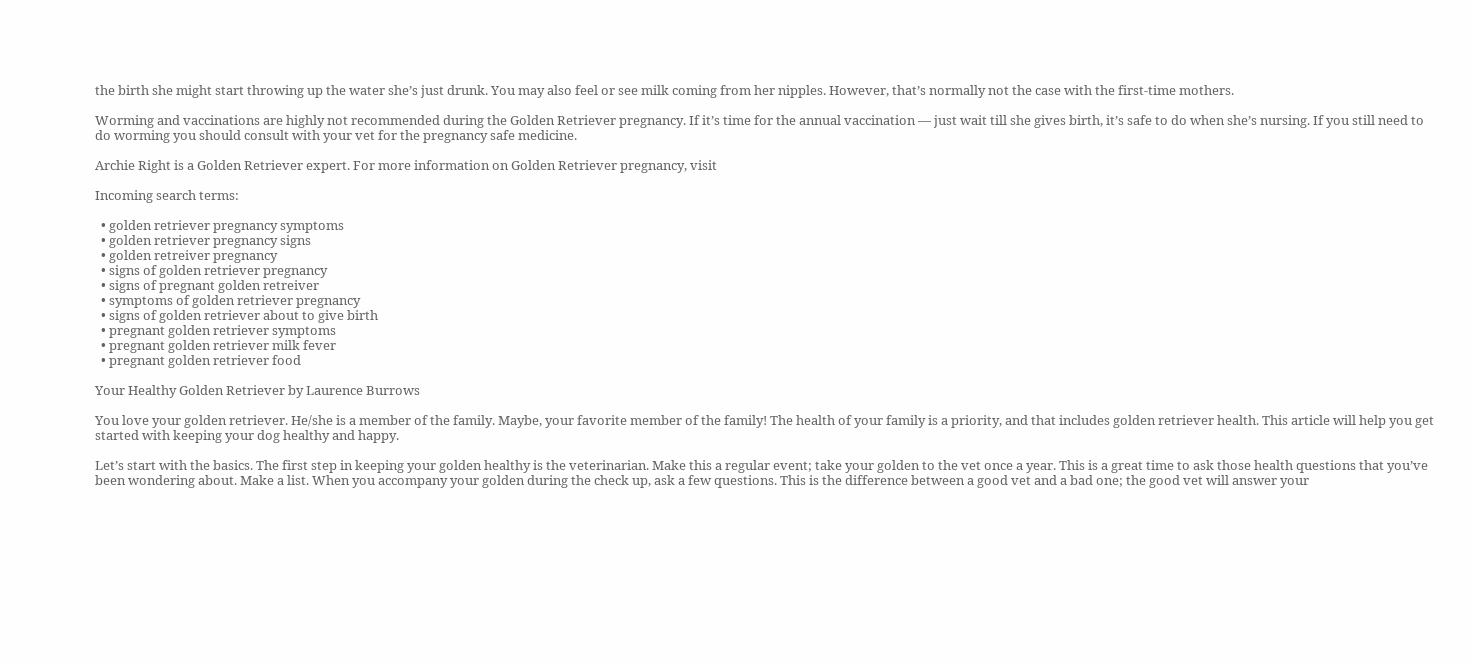the birth she might start throwing up the water she’s just drunk. You may also feel or see milk coming from her nipples. However, that’s normally not the case with the first-time mothers.

Worming and vaccinations are highly not recommended during the Golden Retriever pregnancy. If it’s time for the annual vaccination — just wait till she gives birth, it’s safe to do when she’s nursing. If you still need to do worming you should consult with your vet for the pregnancy safe medicine.

Archie Right is a Golden Retriever expert. For more information on Golden Retriever pregnancy, visit

Incoming search terms:

  • golden retriever pregnancy symptoms
  • golden retriever pregnancy signs
  • golden retreiver pregnancy
  • signs of golden retriever pregnancy
  • signs of pregnant golden retreiver
  • symptoms of golden retriever pregnancy
  • signs of golden retriever about to give birth
  • pregnant golden retriever symptoms
  • pregnant golden retriever milk fever
  • pregnant golden retriever food

Your Healthy Golden Retriever by Laurence Burrows

You love your golden retriever. He/she is a member of the family. Maybe, your favorite member of the family! The health of your family is a priority, and that includes golden retriever health. This article will help you get started with keeping your dog healthy and happy.

Let’s start with the basics. The first step in keeping your golden healthy is the veterinarian. Make this a regular event; take your golden to the vet once a year. This is a great time to ask those health questions that you’ve been wondering about. Make a list. When you accompany your golden during the check up, ask a few questions. This is the difference between a good vet and a bad one; the good vet will answer your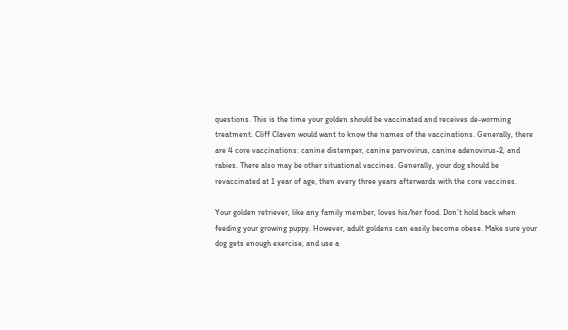questions. This is the time your golden should be vaccinated and receives de-worming treatment. Cliff Claven would want to know the names of the vaccinations. Generally, there are 4 core vaccinations: canine distemper, canine parvovirus, canine adenovirus-2, and rabies. There also may be other situational vaccines. Generally, your dog should be revaccinated at 1 year of age, then every three years afterwards with the core vaccines.

Your golden retriever, like any family member, loves his/her food. Don’t hold back when feeding your growing puppy. However, adult goldens can easily become obese. Make sure your dog gets enough exercise, and use a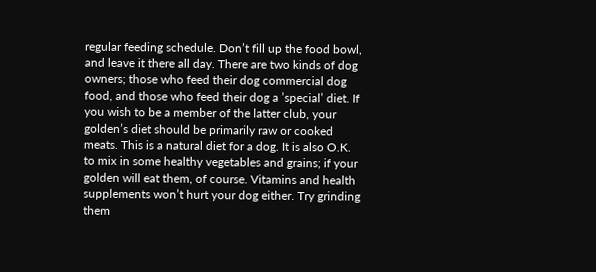regular feeding schedule. Don’t fill up the food bowl, and leave it there all day. There are two kinds of dog owners; those who feed their dog commercial dog food, and those who feed their dog a ’special’ diet. If you wish to be a member of the latter club, your golden’s diet should be primarily raw or cooked meats. This is a natural diet for a dog. It is also O.K. to mix in some healthy vegetables and grains; if your golden will eat them, of course. Vitamins and health supplements won’t hurt your dog either. Try grinding them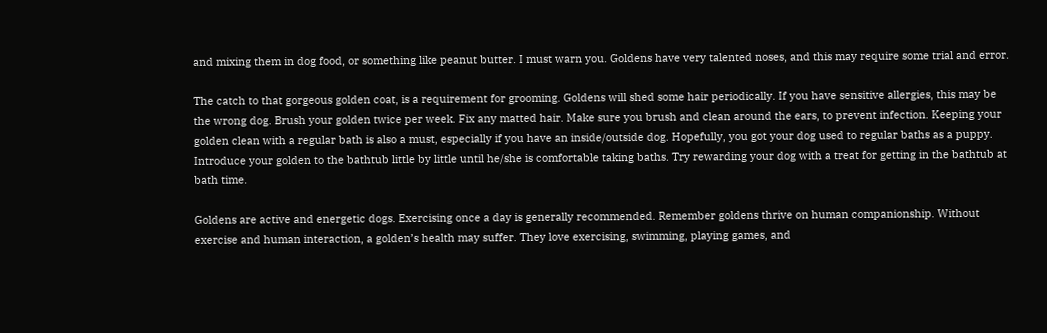and mixing them in dog food, or something like peanut butter. I must warn you. Goldens have very talented noses, and this may require some trial and error.

The catch to that gorgeous golden coat, is a requirement for grooming. Goldens will shed some hair periodically. If you have sensitive allergies, this may be the wrong dog. Brush your golden twice per week. Fix any matted hair. Make sure you brush and clean around the ears, to prevent infection. Keeping your golden clean with a regular bath is also a must, especially if you have an inside/outside dog. Hopefully, you got your dog used to regular baths as a puppy. Introduce your golden to the bathtub little by little until he/she is comfortable taking baths. Try rewarding your dog with a treat for getting in the bathtub at bath time.

Goldens are active and energetic dogs. Exercising once a day is generally recommended. Remember goldens thrive on human companionship. Without exercise and human interaction, a golden’s health may suffer. They love exercising, swimming, playing games, and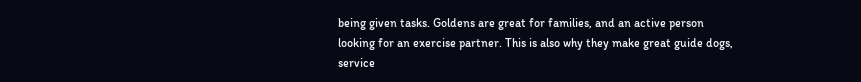being given tasks. Goldens are great for families, and an active person looking for an exercise partner. This is also why they make great guide dogs, service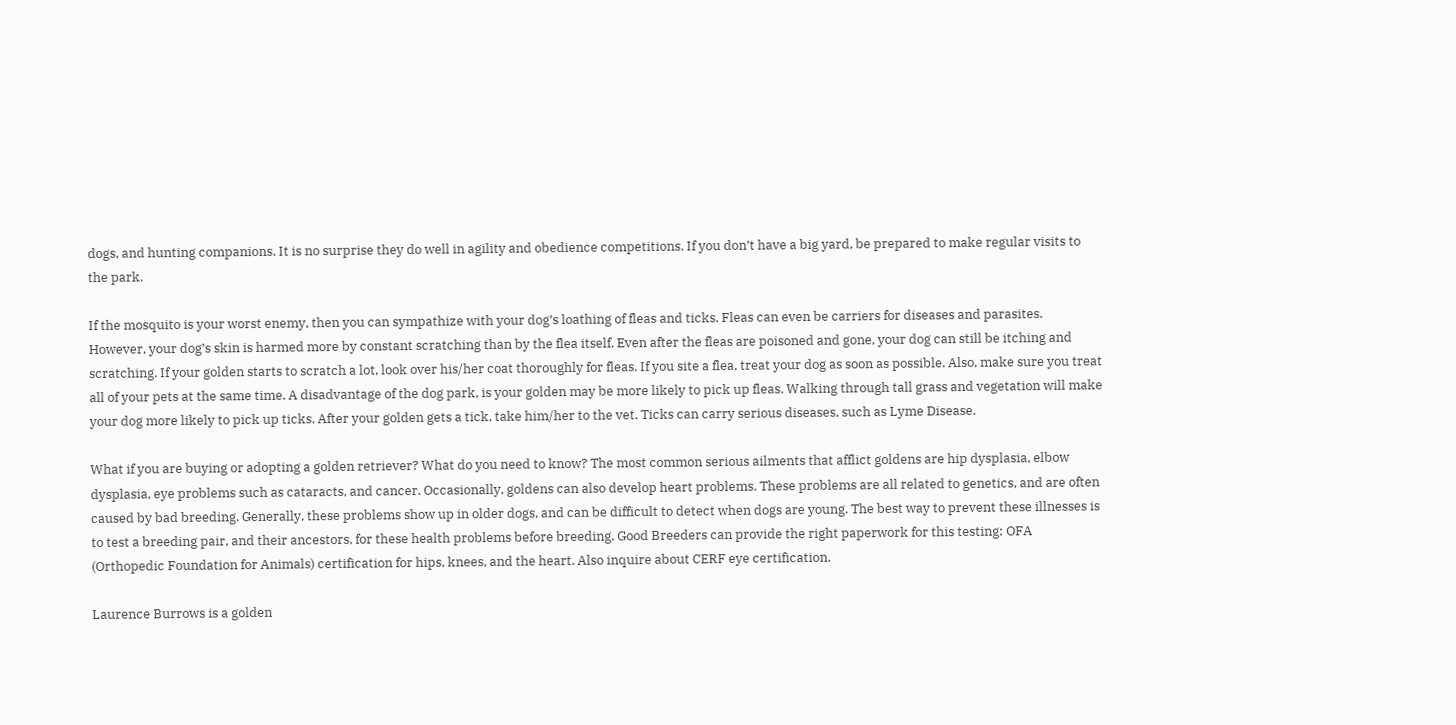dogs, and hunting companions. It is no surprise they do well in agility and obedience competitions. If you don’t have a big yard, be prepared to make regular visits to the park.

If the mosquito is your worst enemy, then you can sympathize with your dog’s loathing of fleas and ticks. Fleas can even be carriers for diseases and parasites. However, your dog’s skin is harmed more by constant scratching than by the flea itself. Even after the fleas are poisoned and gone, your dog can still be itching and scratching. If your golden starts to scratch a lot, look over his/her coat thoroughly for fleas. If you site a flea, treat your dog as soon as possible. Also, make sure you treat all of your pets at the same time. A disadvantage of the dog park, is your golden may be more likely to pick up fleas. Walking through tall grass and vegetation will make your dog more likely to pick up ticks. After your golden gets a tick, take him/her to the vet. Ticks can carry serious diseases, such as Lyme Disease.

What if you are buying or adopting a golden retriever? What do you need to know? The most common serious ailments that afflict goldens are hip dysplasia, elbow dysplasia, eye problems such as cataracts, and cancer. Occasionally, goldens can also develop heart problems. These problems are all related to genetics, and are often caused by bad breeding. Generally, these problems show up in older dogs, and can be difficult to detect when dogs are young. The best way to prevent these illnesses is to test a breeding pair, and their ancestors, for these health problems before breeding. Good Breeders can provide the right paperwork for this testing: OFA (Orthopedic Foundation for Animals) certification for hips, knees, and the heart. Also inquire about CERF eye certification.

Laurence Burrows is a golden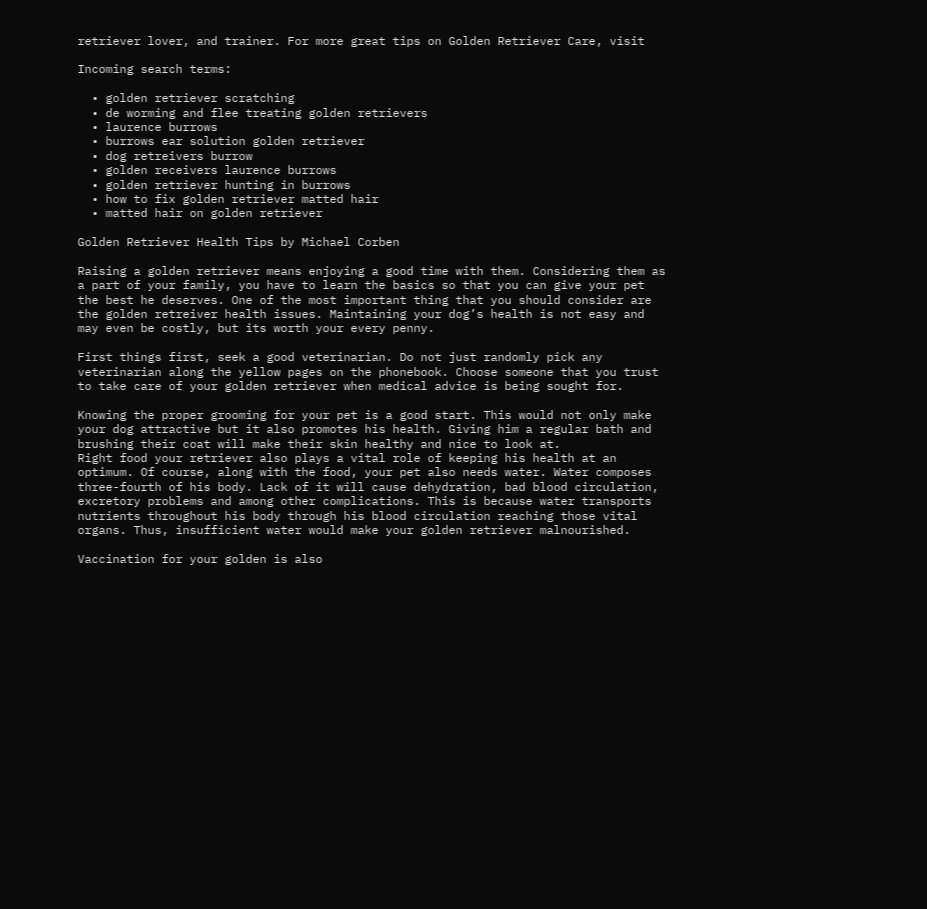retriever lover, and trainer. For more great tips on Golden Retriever Care, visit

Incoming search terms:

  • golden retriever scratching
  • de worming and flee treating golden retrievers
  • laurence burrows
  • burrows ear solution golden retriever
  • dog retreivers burrow
  • golden receivers laurence burrows
  • golden retriever hunting in burrows
  • how to fix golden retriever matted hair
  • matted hair on golden retriever

Golden Retriever Health Tips by Michael Corben

Raising a golden retriever means enjoying a good time with them. Considering them as a part of your family, you have to learn the basics so that you can give your pet the best he deserves. One of the most important thing that you should consider are the golden retreiver health issues. Maintaining your dog’s health is not easy and may even be costly, but its worth your every penny.

First things first, seek a good veterinarian. Do not just randomly pick any veterinarian along the yellow pages on the phonebook. Choose someone that you trust to take care of your golden retriever when medical advice is being sought for.

Knowing the proper grooming for your pet is a good start. This would not only make your dog attractive but it also promotes his health. Giving him a regular bath and brushing their coat will make their skin healthy and nice to look at.
Right food your retriever also plays a vital role of keeping his health at an optimum. Of course, along with the food, your pet also needs water. Water composes three-fourth of his body. Lack of it will cause dehydration, bad blood circulation, excretory problems and among other complications. This is because water transports nutrients throughout his body through his blood circulation reaching those vital organs. Thus, insufficient water would make your golden retriever malnourished.

Vaccination for your golden is also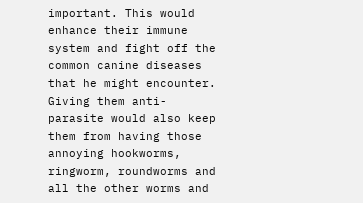important. This would enhance their immune system and fight off the common canine diseases that he might encounter. Giving them anti-parasite would also keep them from having those annoying hookworms, ringworm, roundworms and all the other worms and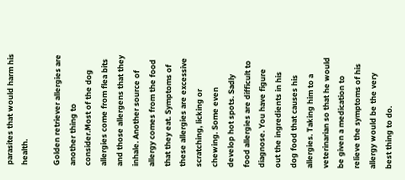parasites that would harm his health.

Golden retriever allergies are another thing to consider.Most of the dog allergies come from flea bits and those allergens that they inhale. Another source of allergy comes from the food that they eat. Symptoms of these allergies are excessive scratching, licking or chewing. Some even develop hot spots. Sadly food allergies are difficult to diagnose. You have figure out the ingredients in his dog food that causes his allergies. Taking him to a veterinarian so that he would be given a medication to relieve the symptoms of his allergy would be the very best thing to do.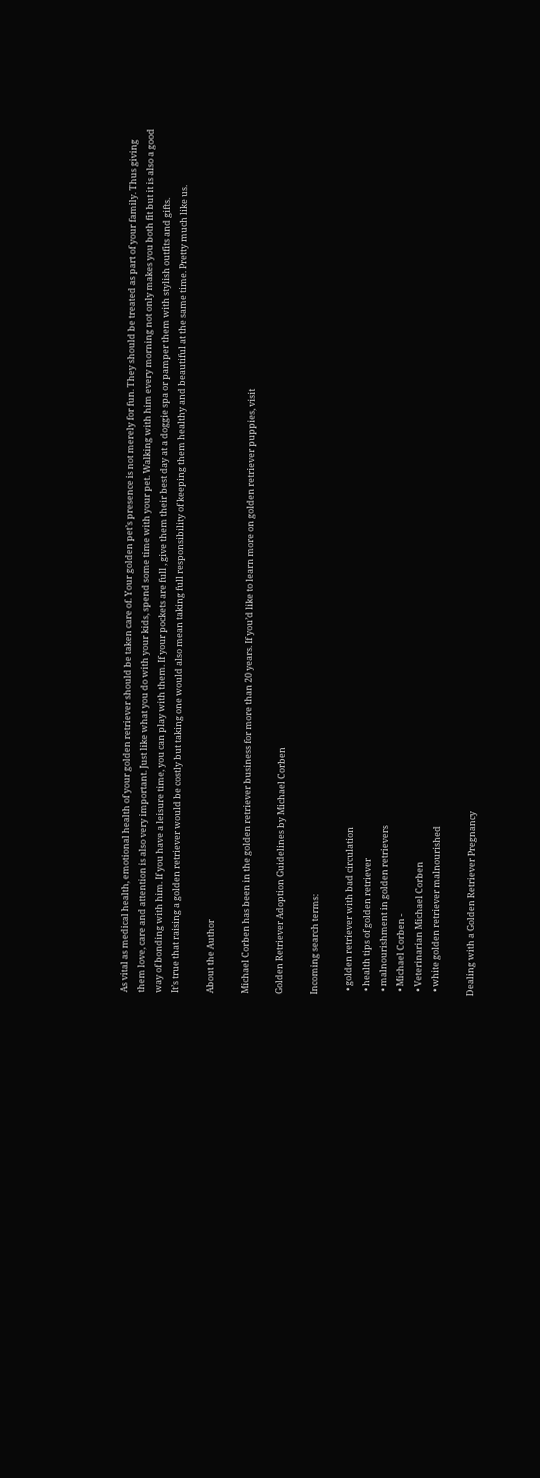As vital as medical health, emotional health of your golden retriever should be taken care of. Your golden pet’s presence is not merely for fun. They should be treated as part of your family. Thus giving them love, care and attention is also very important. Just like what you do with your kids, spend some time with your pet. Walking with him every morning not only makes you both fit but it is also a good way of bonding with him. If you have a leisure time, you can play with them. If your pockets are full , give them their best day at a doggie spa or pamper them with stylish outfits and gifts.
It’s true that raising a golden retriever would be costly but taking one would also mean taking full responsibility of keeping them healthy and beautiful at the same time. Pretty much like us.

About the Author

Michael Corben has been in the golden retriever business for more than 20 years. If you’d like to learn more on golden retriever puppies, visit

Golden Retriever Adoption Guidelines by Michael Corben

Incoming search terms:

  • golden retriever with bad circulation
  • health tips of golden retriever
  • malnourishment in golden retrievers
  • Michael Corben -
  • Veterinarian Michael Corben
  • white golden retriever malnourished

Dealing with a Golden Retriever Pregnancy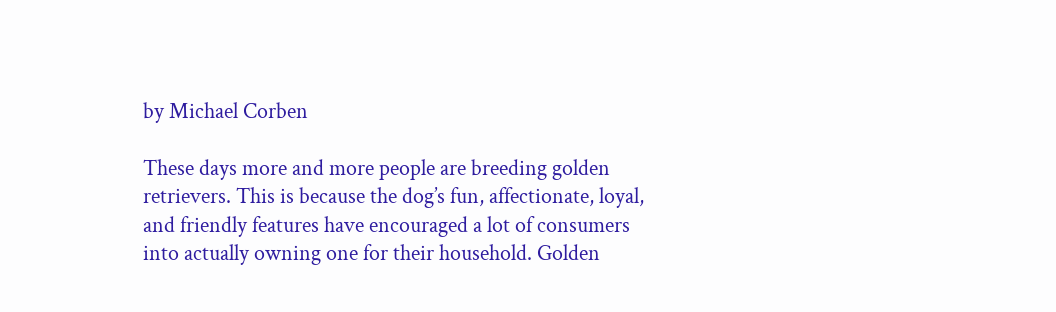by Michael Corben

These days more and more people are breeding golden retrievers. This is because the dog’s fun, affectionate, loyal, and friendly features have encouraged a lot of consumers into actually owning one for their household. Golden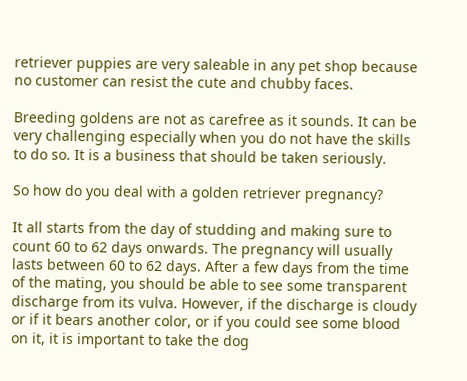retriever puppies are very saleable in any pet shop because no customer can resist the cute and chubby faces.

Breeding goldens are not as carefree as it sounds. It can be very challenging especially when you do not have the skills to do so. It is a business that should be taken seriously.

So how do you deal with a golden retriever pregnancy?

It all starts from the day of studding and making sure to count 60 to 62 days onwards. The pregnancy will usually lasts between 60 to 62 days. After a few days from the time of the mating, you should be able to see some transparent discharge from its vulva. However, if the discharge is cloudy or if it bears another color, or if you could see some blood on it, it is important to take the dog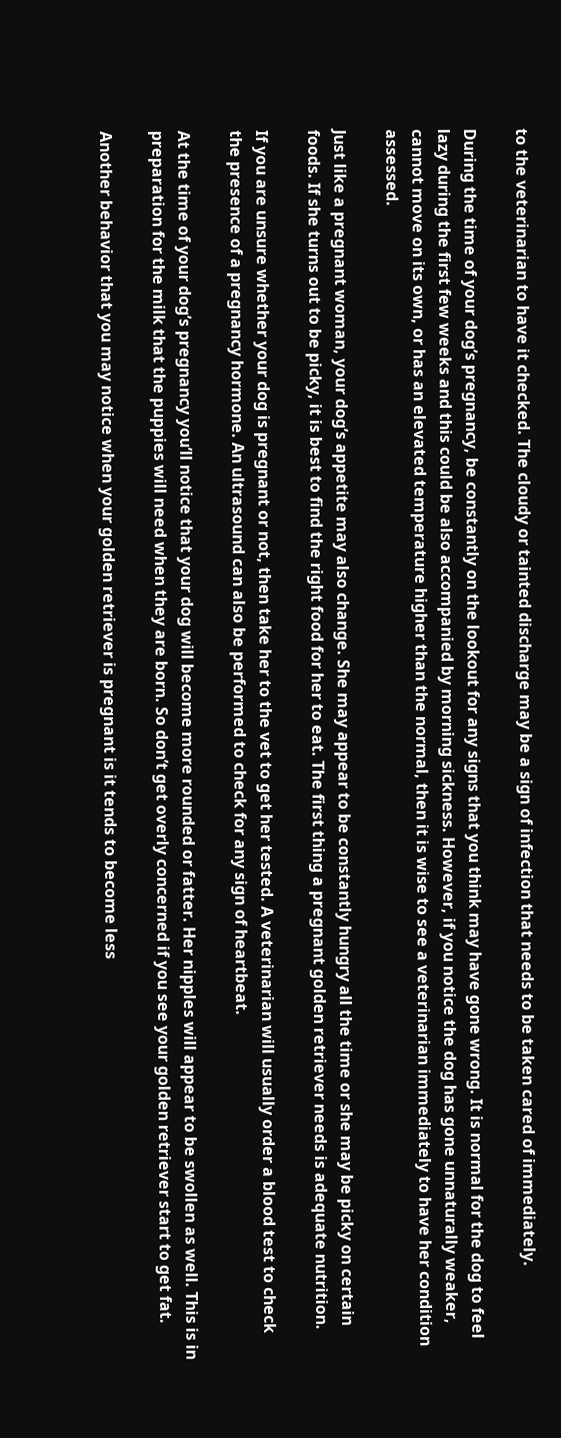to the veterinarian to have it checked. The cloudy or tainted discharge may be a sign of infection that needs to be taken cared of immediately.

During the time of your dog’s pregnancy, be constantly on the lookout for any signs that you think may have gone wrong. It is normal for the dog to feel lazy during the first few weeks and this could be also accompanied by morning sickness. However, if you notice the dog has gone unnaturally weaker, cannot move on its own, or has an elevated temperature higher than the normal, then it is wise to see a veterinarian immediately to have her condition assessed.

Just like a pregnant woman, your dog’s appetite may also change. She may appear to be constantly hungry all the time or she may be picky on certain foods. If she turns out to be picky, it is best to find the right food for her to eat. The first thing a pregnant golden retriever needs is adequate nutrition.

If you are unsure whether your dog is pregnant or not, then take her to the vet to get her tested. A veterinarian will usually order a blood test to check the presence of a pregnancy hormone. An ultrasound can also be performed to check for any sign of heartbeat.

At the time of your dog’s pregnancy you’ll notice that your dog will become more rounded or fatter. Her nipples will appear to be swollen as well. This is in preparation for the milk that the puppies will need when they are born. So don’t get overly concerned if you see your golden retriever start to get fat.

Another behavior that you may notice when your golden retriever is pregnant is it tends to become less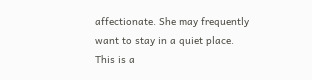affectionate. She may frequently want to stay in a quiet place. This is a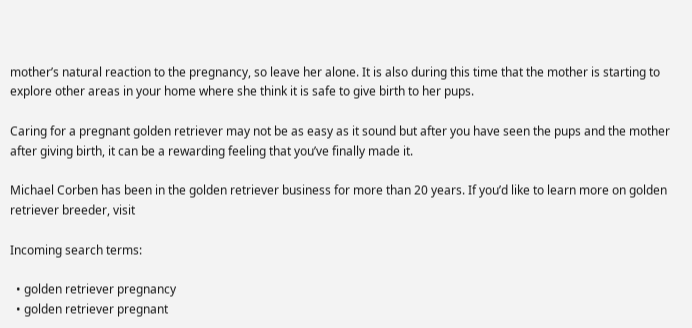mother’s natural reaction to the pregnancy, so leave her alone. It is also during this time that the mother is starting to explore other areas in your home where she think it is safe to give birth to her pups.

Caring for a pregnant golden retriever may not be as easy as it sound but after you have seen the pups and the mother after giving birth, it can be a rewarding feeling that you’ve finally made it.

Michael Corben has been in the golden retriever business for more than 20 years. If you’d like to learn more on golden retriever breeder, visit

Incoming search terms:

  • golden retriever pregnancy
  • golden retriever pregnant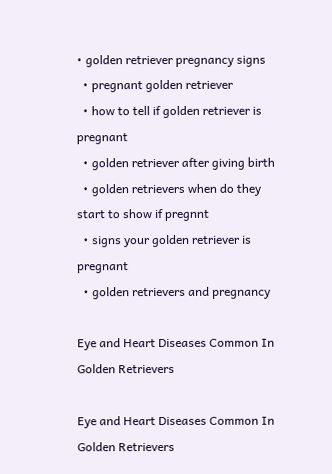• golden retriever pregnancy signs
  • pregnant golden retriever
  • how to tell if golden retriever is pregnant
  • golden retriever after giving birth
  • golden retrievers when do they start to show if pregnnt
  • signs your golden retriever is pregnant
  • golden retrievers and pregnancy

Eye and Heart Diseases Common In Golden Retrievers

Eye and Heart Diseases Common In Golden Retrievers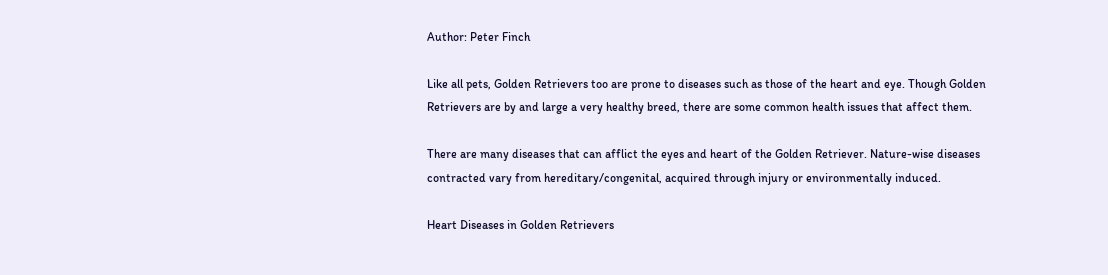Author: Peter Finch

Like all pets, Golden Retrievers too are prone to diseases such as those of the heart and eye. Though Golden Retrievers are by and large a very healthy breed, there are some common health issues that affect them.

There are many diseases that can afflict the eyes and heart of the Golden Retriever. Nature-wise diseases contracted vary from hereditary/congenital, acquired through injury or environmentally induced.

Heart Diseases in Golden Retrievers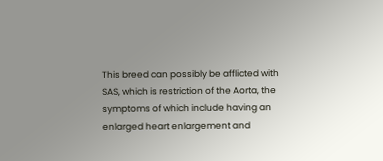This breed can possibly be afflicted with SAS, which is restriction of the Aorta, the symptoms of which include having an enlarged heart enlargement and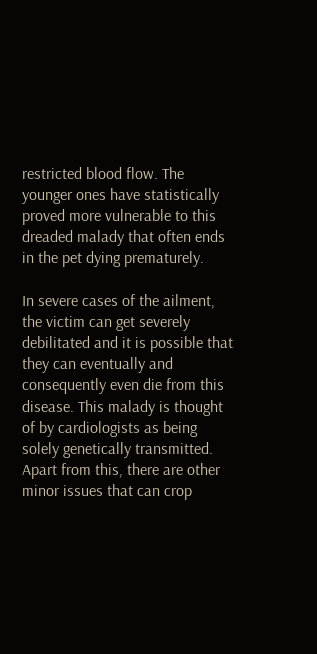restricted blood flow. The younger ones have statistically proved more vulnerable to this dreaded malady that often ends in the pet dying prematurely.

In severe cases of the ailment, the victim can get severely debilitated and it is possible that they can eventually and consequently even die from this disease. This malady is thought of by cardiologists as being solely genetically transmitted. Apart from this, there are other minor issues that can crop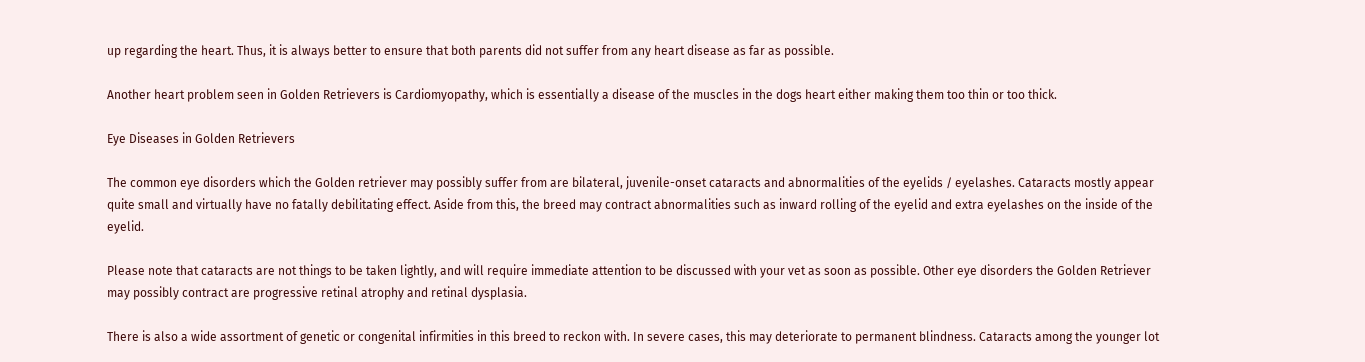up regarding the heart. Thus, it is always better to ensure that both parents did not suffer from any heart disease as far as possible.

Another heart problem seen in Golden Retrievers is Cardiomyopathy, which is essentially a disease of the muscles in the dogs heart either making them too thin or too thick.

Eye Diseases in Golden Retrievers

The common eye disorders which the Golden retriever may possibly suffer from are bilateral, juvenile-onset cataracts and abnormalities of the eyelids / eyelashes. Cataracts mostly appear quite small and virtually have no fatally debilitating effect. Aside from this, the breed may contract abnormalities such as inward rolling of the eyelid and extra eyelashes on the inside of the eyelid.

Please note that cataracts are not things to be taken lightly, and will require immediate attention to be discussed with your vet as soon as possible. Other eye disorders the Golden Retriever may possibly contract are progressive retinal atrophy and retinal dysplasia.

There is also a wide assortment of genetic or congenital infirmities in this breed to reckon with. In severe cases, this may deteriorate to permanent blindness. Cataracts among the younger lot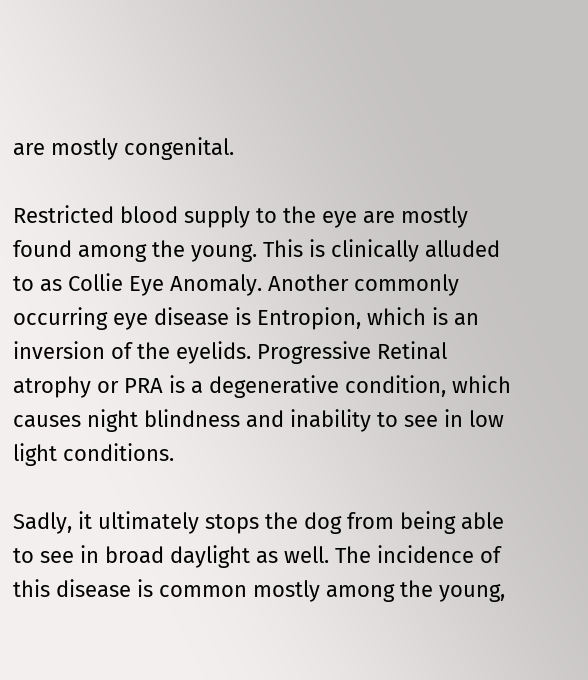are mostly congenital.

Restricted blood supply to the eye are mostly found among the young. This is clinically alluded to as Collie Eye Anomaly. Another commonly occurring eye disease is Entropion, which is an inversion of the eyelids. Progressive Retinal atrophy or PRA is a degenerative condition, which causes night blindness and inability to see in low light conditions.

Sadly, it ultimately stops the dog from being able to see in broad daylight as well. The incidence of this disease is common mostly among the young,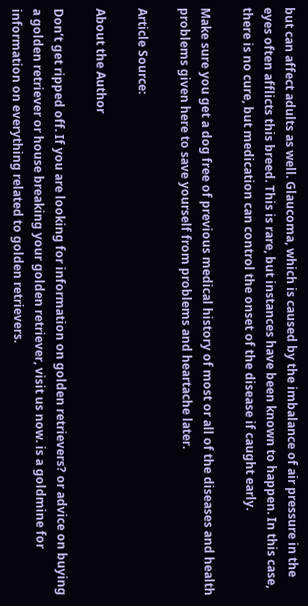but can affect adults as well. Glaucoma, which is caused by the imbalance of air pressure in the eyes often afflicts this breed. This is rare, but instances have been known to happen. In this case, there is no cure, but medication can control the onset of the disease if caught early.

Make sure you get a dog free of previous medical history of most or all of the diseases and health problems given here to save yourself from problems and heartache later.

Article Source:

About the Author

Don’t get ripped off. If you are looking for information on golden retrievers? or advice on buying a golden retriever or house breaking your golden retriever, visit us now. is a goldmine for information on everything related to golden retrievers.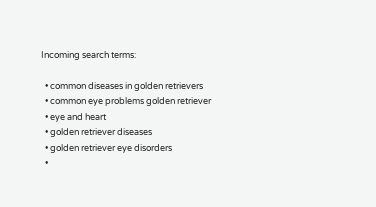Incoming search terms:

  • common diseases in golden retrievers
  • common eye problems golden retriever
  • eye and heart
  • golden retriever diseases
  • golden retriever eye disorders
  •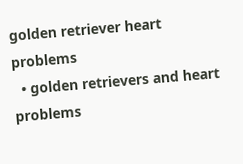golden retriever heart problems
  • golden retrievers and heart problems